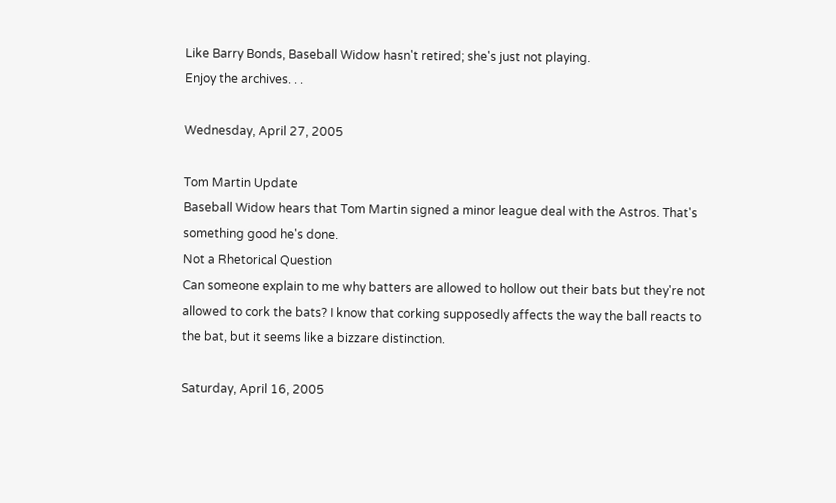Like Barry Bonds, Baseball Widow hasn't retired; she's just not playing.
Enjoy the archives. . .

Wednesday, April 27, 2005

Tom Martin Update
Baseball Widow hears that Tom Martin signed a minor league deal with the Astros. That's something good he's done.
Not a Rhetorical Question
Can someone explain to me why batters are allowed to hollow out their bats but they're not allowed to cork the bats? I know that corking supposedly affects the way the ball reacts to the bat, but it seems like a bizzare distinction.

Saturday, April 16, 2005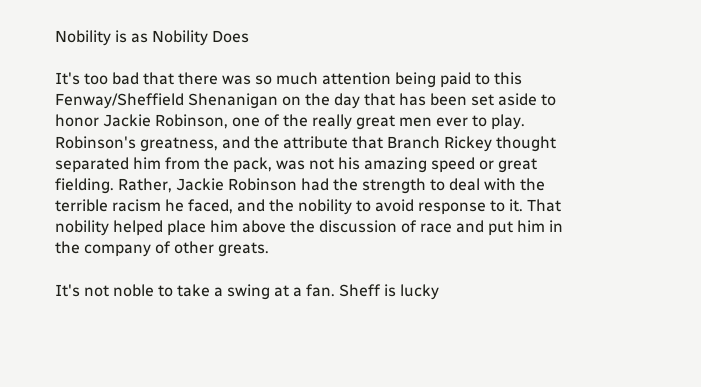Nobility is as Nobility Does

It's too bad that there was so much attention being paid to this Fenway/Sheffield Shenanigan on the day that has been set aside to honor Jackie Robinson, one of the really great men ever to play. Robinson's greatness, and the attribute that Branch Rickey thought separated him from the pack, was not his amazing speed or great fielding. Rather, Jackie Robinson had the strength to deal with the terrible racism he faced, and the nobility to avoid response to it. That nobility helped place him above the discussion of race and put him in the company of other greats.

It's not noble to take a swing at a fan. Sheff is lucky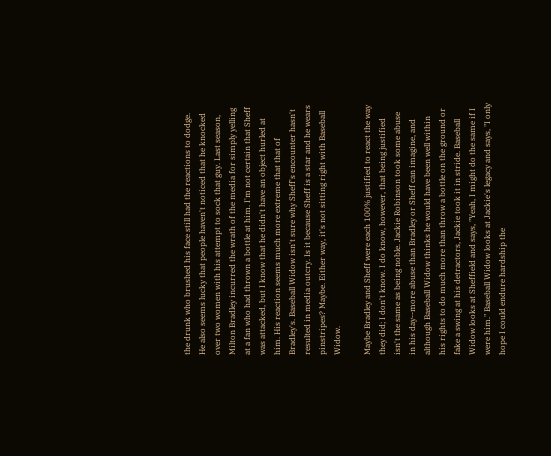the drunk who brushed his face still had the reactions to dodge. He also seems lucky that people haven't noticed that he knocked over two women with his attempt to sock that guy. Last season, Milton Bradley incurred the wrath of the media for simply yelling at a fan who had thrown a bottle at him. I'm not certain that Sheff was attacked, but I know that he didn't have an object hurled at him. His reaction seems much more extreme that that of Bradley's. Baseball Widow isn't sure why Sheff's encounter hasn't resulted in media outcry. Is it because Sheff is a star and he wears pinstripes? Maybe. Either way, it's not sitting right with Baseball Widow.

Maybe Bradley and Sheff were each 100% justified to react the way they did; I don't know. I do know, however, that being justified isn't the same as being noble. Jackie Robinson took some abuse in his day--more abuse than Bradley or Sheff can imagine, and although Baseball Widow thinks he would have been well within his rights to do much more than throw a bottle on the ground or fake a swing at his detractors, Jackie took it in stride. Baseball Widow looks at Sheffield and says, "Yeah, I might do the same if I were him." Baseball Widow looks at Jackie's legacy and says, "I only hope I could endure hardship the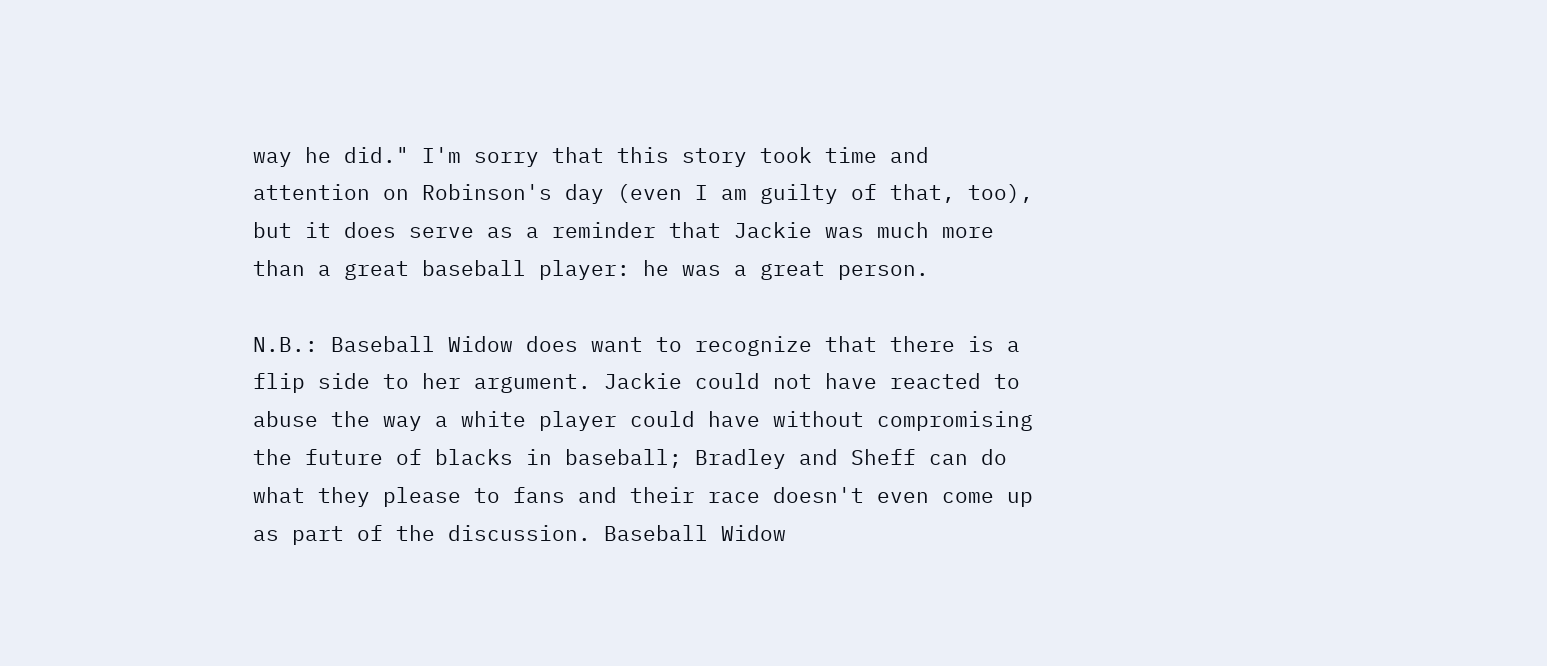way he did." I'm sorry that this story took time and attention on Robinson's day (even I am guilty of that, too), but it does serve as a reminder that Jackie was much more than a great baseball player: he was a great person.

N.B.: Baseball Widow does want to recognize that there is a flip side to her argument. Jackie could not have reacted to abuse the way a white player could have without compromising the future of blacks in baseball; Bradley and Sheff can do what they please to fans and their race doesn't even come up as part of the discussion. Baseball Widow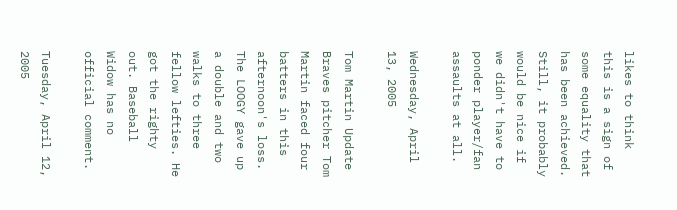likes to think this is a sign of some equality that has been achieved. Still, it probably would be nice if we didn't have to ponder player/fan assaults at all.

Wednesday, April 13, 2005

Tom Martin Update
Braves pitcher Tom Martin faced four batters in this afternoon's loss. The LOOGY gave up a double and two walks to three fellow lefties. He got the righty out. Baseball Widow has no official comment.

Tuesday, April 12, 2005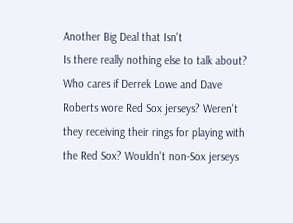Another Big Deal that Isn't
Is there really nothing else to talk about? Who cares if Derrek Lowe and Dave Roberts wore Red Sox jerseys? Weren't they receiving their rings for playing with the Red Sox? Wouldn't non-Sox jerseys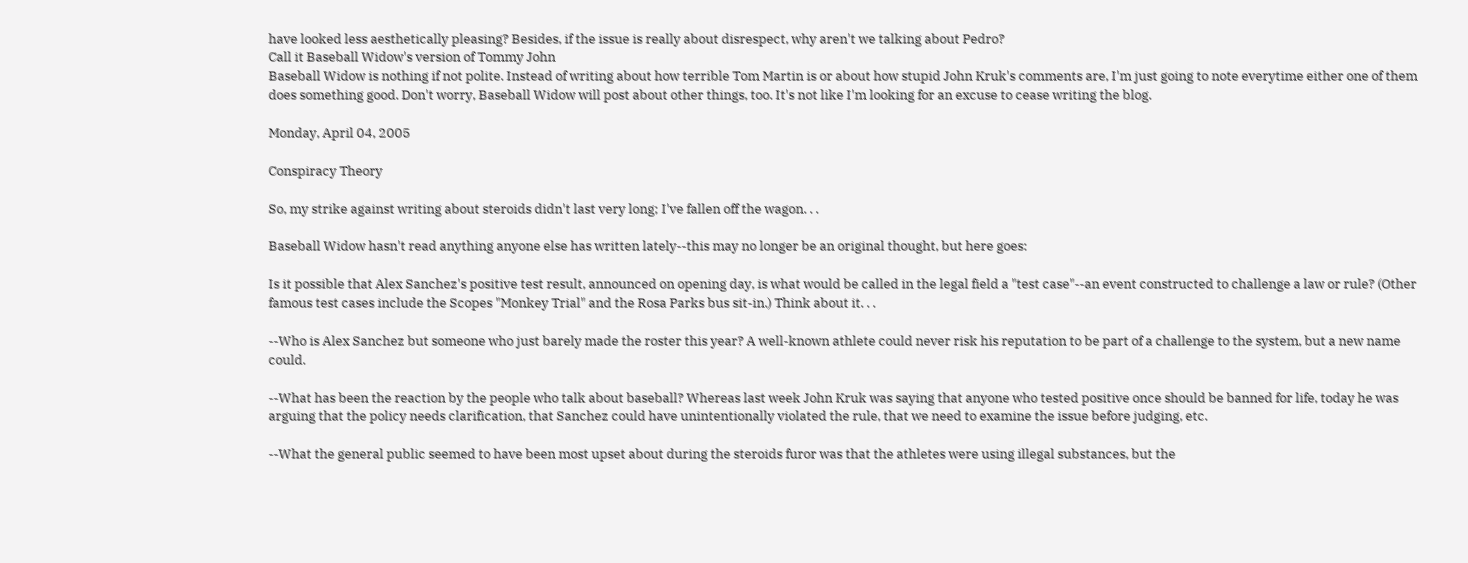have looked less aesthetically pleasing? Besides, if the issue is really about disrespect, why aren't we talking about Pedro?
Call it Baseball Widow's version of Tommy John
Baseball Widow is nothing if not polite. Instead of writing about how terrible Tom Martin is or about how stupid John Kruk's comments are, I'm just going to note everytime either one of them does something good. Don't worry, Baseball Widow will post about other things, too. It's not like I'm looking for an excuse to cease writing the blog.

Monday, April 04, 2005

Conspiracy Theory

So, my strike against writing about steroids didn't last very long; I've fallen off the wagon. . .

Baseball Widow hasn't read anything anyone else has written lately--this may no longer be an original thought, but here goes:

Is it possible that Alex Sanchez's positive test result, announced on opening day, is what would be called in the legal field a "test case"--an event constructed to challenge a law or rule? (Other famous test cases include the Scopes "Monkey Trial" and the Rosa Parks bus sit-in.) Think about it. . .

--Who is Alex Sanchez but someone who just barely made the roster this year? A well-known athlete could never risk his reputation to be part of a challenge to the system, but a new name could.

--What has been the reaction by the people who talk about baseball? Whereas last week John Kruk was saying that anyone who tested positive once should be banned for life, today he was arguing that the policy needs clarification, that Sanchez could have unintentionally violated the rule, that we need to examine the issue before judging, etc.

--What the general public seemed to have been most upset about during the steroids furor was that the athletes were using illegal substances, but the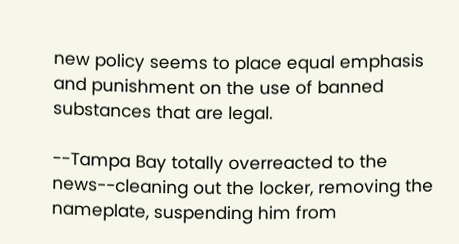new policy seems to place equal emphasis and punishment on the use of banned substances that are legal.

--Tampa Bay totally overreacted to the news--cleaning out the locker, removing the nameplate, suspending him from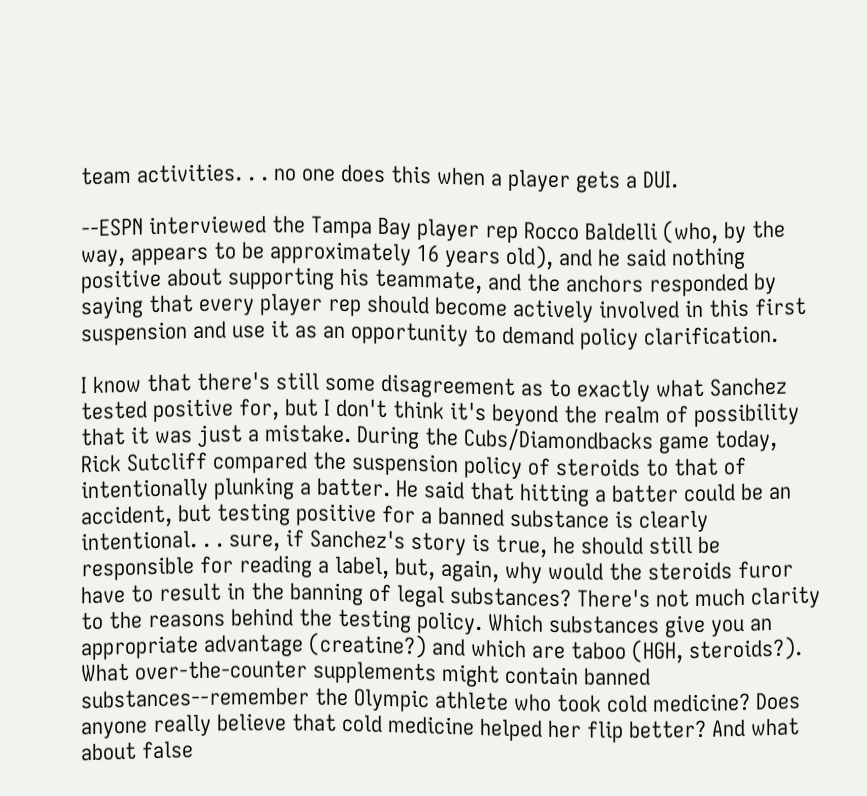team activities. . . no one does this when a player gets a DUI.

--ESPN interviewed the Tampa Bay player rep Rocco Baldelli (who, by the way, appears to be approximately 16 years old), and he said nothing positive about supporting his teammate, and the anchors responded by saying that every player rep should become actively involved in this first suspension and use it as an opportunity to demand policy clarification.

I know that there's still some disagreement as to exactly what Sanchez tested positive for, but I don't think it's beyond the realm of possibility that it was just a mistake. During the Cubs/Diamondbacks game today, Rick Sutcliff compared the suspension policy of steroids to that of intentionally plunking a batter. He said that hitting a batter could be an accident, but testing positive for a banned substance is clearly intentional. . . sure, if Sanchez's story is true, he should still be responsible for reading a label, but, again, why would the steroids furor have to result in the banning of legal substances? There's not much clarity to the reasons behind the testing policy. Which substances give you an appropriate advantage (creatine?) and which are taboo (HGH, steroids?). What over-the-counter supplements might contain banned substances--remember the Olympic athlete who took cold medicine? Does anyone really believe that cold medicine helped her flip better? And what about false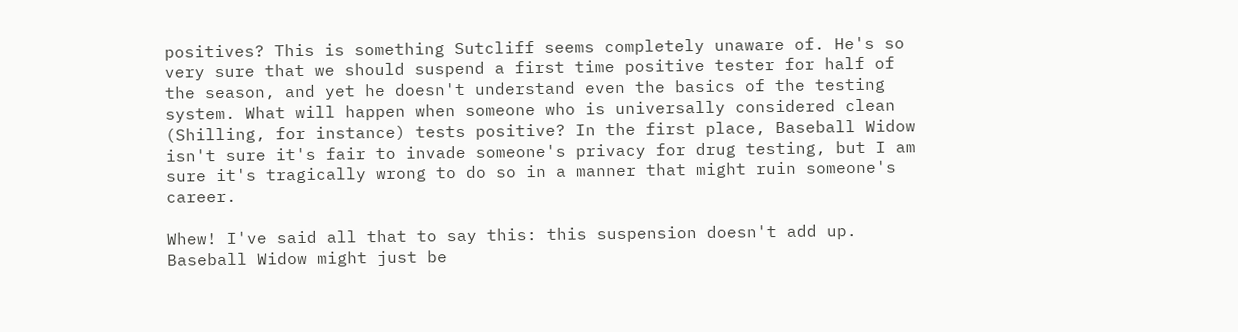positives? This is something Sutcliff seems completely unaware of. He's so very sure that we should suspend a first time positive tester for half of the season, and yet he doesn't understand even the basics of the testing system. What will happen when someone who is universally considered clean (Shilling, for instance) tests positive? In the first place, Baseball Widow isn't sure it's fair to invade someone's privacy for drug testing, but I am sure it's tragically wrong to do so in a manner that might ruin someone's career.

Whew! I've said all that to say this: this suspension doesn't add up. Baseball Widow might just be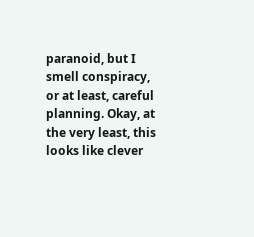paranoid, but I smell conspiracy, or at least, careful planning. Okay, at the very least, this looks like clever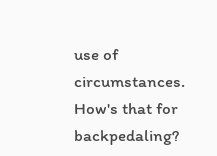use of circumstances. How's that for backpedaling?